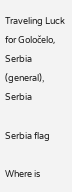Traveling Luck for Goločelo, Serbia (general), Serbia

Serbia flag

Where is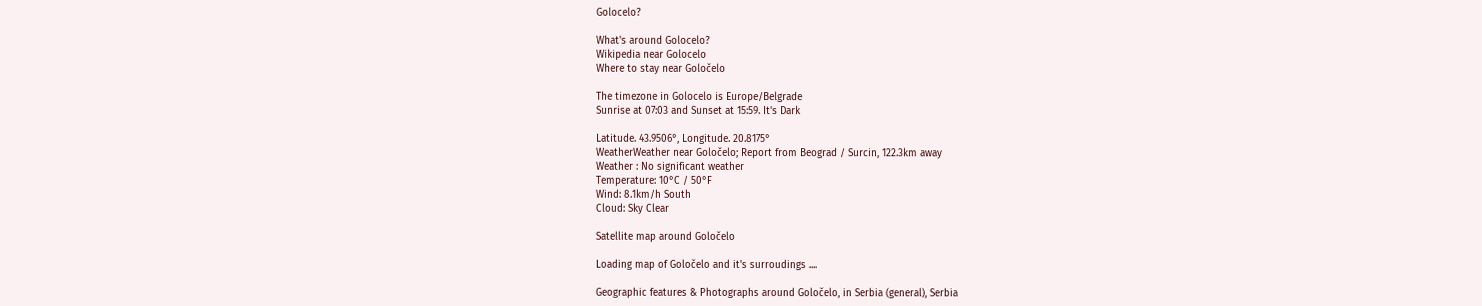Golocelo?

What's around Golocelo?
Wikipedia near Golocelo
Where to stay near Goločelo

The timezone in Golocelo is Europe/Belgrade
Sunrise at 07:03 and Sunset at 15:59. It's Dark

Latitude. 43.9506°, Longitude. 20.8175°
WeatherWeather near Goločelo; Report from Beograd / Surcin, 122.3km away
Weather : No significant weather
Temperature: 10°C / 50°F
Wind: 8.1km/h South
Cloud: Sky Clear

Satellite map around Goločelo

Loading map of Goločelo and it's surroudings ....

Geographic features & Photographs around Goločelo, in Serbia (general), Serbia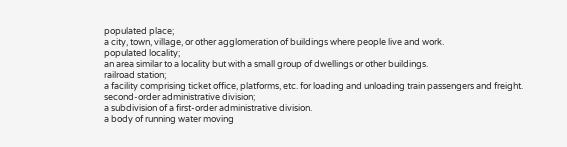populated place;
a city, town, village, or other agglomeration of buildings where people live and work.
populated locality;
an area similar to a locality but with a small group of dwellings or other buildings.
railroad station;
a facility comprising ticket office, platforms, etc. for loading and unloading train passengers and freight.
second-order administrative division;
a subdivision of a first-order administrative division.
a body of running water moving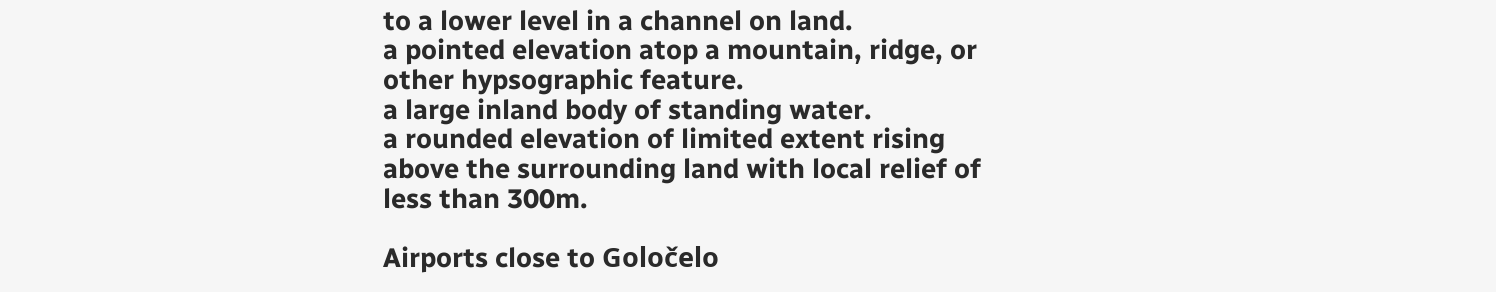to a lower level in a channel on land.
a pointed elevation atop a mountain, ridge, or other hypsographic feature.
a large inland body of standing water.
a rounded elevation of limited extent rising above the surrounding land with local relief of less than 300m.

Airports close to Goločelo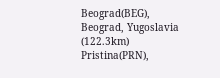Beograd(BEG), Beograd, Yugoslavia (122.3km)
Pristina(PRN),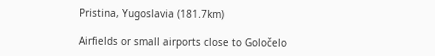Pristina, Yugoslavia (181.7km)

Airfields or small airports close to Goločelo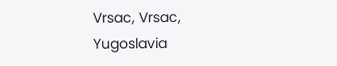Vrsac, Vrsac, Yugoslavia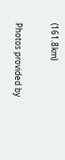(161.8km)

Photos provided by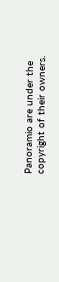Panoramio are under the copyright of their owners.